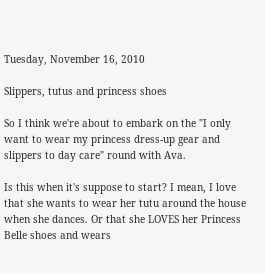Tuesday, November 16, 2010

Slippers, tutus and princess shoes

So I think we're about to embark on the "I only want to wear my princess dress-up gear and slippers to day care" round with Ava.

Is this when it's suppose to start? I mean, I love that she wants to wear her tutu around the house when she dances. Or that she LOVES her Princess Belle shoes and wears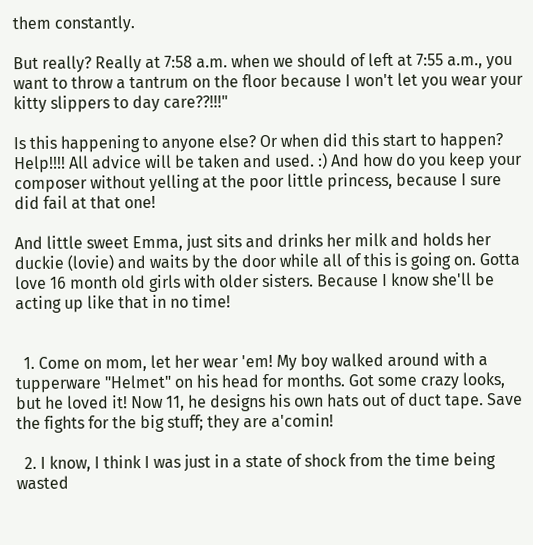them constantly.

But really? Really at 7:58 a.m. when we should of left at 7:55 a.m., you want to throw a tantrum on the floor because I won't let you wear your kitty slippers to day care??!!!"

Is this happening to anyone else? Or when did this start to happen? Help!!!! All advice will be taken and used. :) And how do you keep your composer without yelling at the poor little princess, because I sure did fail at that one!

And little sweet Emma, just sits and drinks her milk and holds her duckie (lovie) and waits by the door while all of this is going on. Gotta love 16 month old girls with older sisters. Because I know she'll be acting up like that in no time!


  1. Come on mom, let her wear 'em! My boy walked around with a tupperware "Helmet" on his head for months. Got some crazy looks, but he loved it! Now 11, he designs his own hats out of duct tape. Save the fights for the big stuff; they are a'comin!

  2. I know, I think I was just in a state of shock from the time being wasted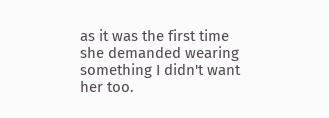as it was the first time she demanded wearing something I didn't want her too.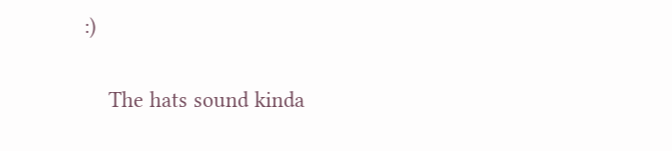:)

    The hats sound kinda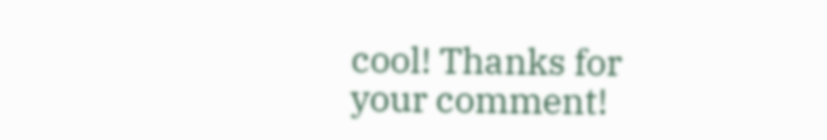cool! Thanks for your comment!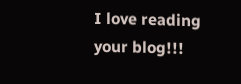I love reading your blog!!!